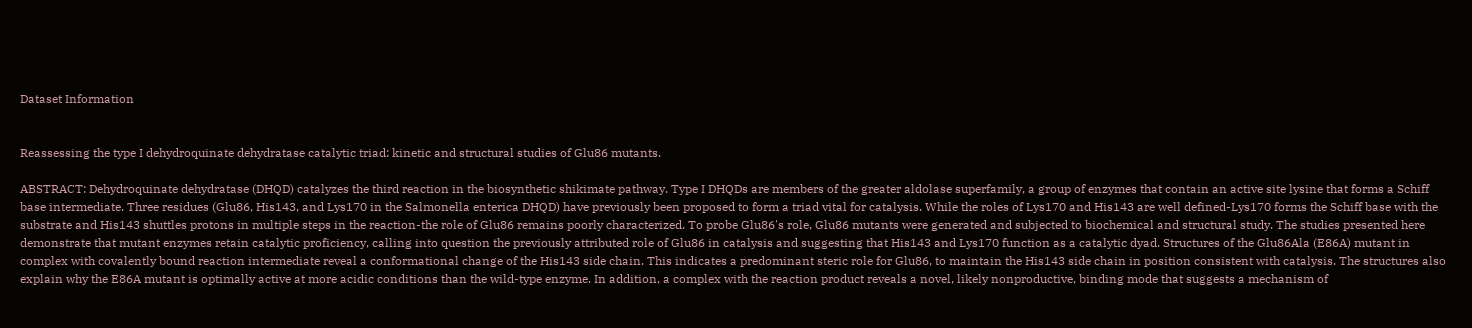Dataset Information


Reassessing the type I dehydroquinate dehydratase catalytic triad: kinetic and structural studies of Glu86 mutants.

ABSTRACT: Dehydroquinate dehydratase (DHQD) catalyzes the third reaction in the biosynthetic shikimate pathway. Type I DHQDs are members of the greater aldolase superfamily, a group of enzymes that contain an active site lysine that forms a Schiff base intermediate. Three residues (Glu86, His143, and Lys170 in the Salmonella enterica DHQD) have previously been proposed to form a triad vital for catalysis. While the roles of Lys170 and His143 are well defined-Lys170 forms the Schiff base with the substrate and His143 shuttles protons in multiple steps in the reaction-the role of Glu86 remains poorly characterized. To probe Glu86's role, Glu86 mutants were generated and subjected to biochemical and structural study. The studies presented here demonstrate that mutant enzymes retain catalytic proficiency, calling into question the previously attributed role of Glu86 in catalysis and suggesting that His143 and Lys170 function as a catalytic dyad. Structures of the Glu86Ala (E86A) mutant in complex with covalently bound reaction intermediate reveal a conformational change of the His143 side chain. This indicates a predominant steric role for Glu86, to maintain the His143 side chain in position consistent with catalysis. The structures also explain why the E86A mutant is optimally active at more acidic conditions than the wild-type enzyme. In addition, a complex with the reaction product reveals a novel, likely nonproductive, binding mode that suggests a mechanism of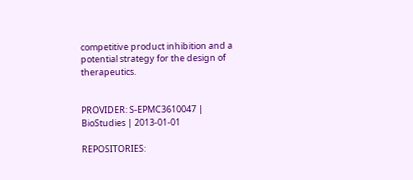competitive product inhibition and a potential strategy for the design of therapeutics.


PROVIDER: S-EPMC3610047 | BioStudies | 2013-01-01

REPOSITORIES: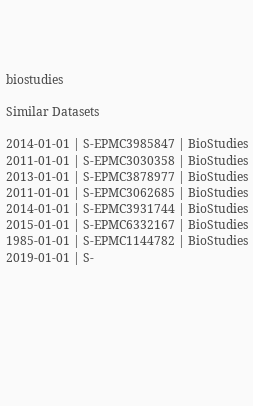biostudies

Similar Datasets

2014-01-01 | S-EPMC3985847 | BioStudies
2011-01-01 | S-EPMC3030358 | BioStudies
2013-01-01 | S-EPMC3878977 | BioStudies
2011-01-01 | S-EPMC3062685 | BioStudies
2014-01-01 | S-EPMC3931744 | BioStudies
2015-01-01 | S-EPMC6332167 | BioStudies
1985-01-01 | S-EPMC1144782 | BioStudies
2019-01-01 | S-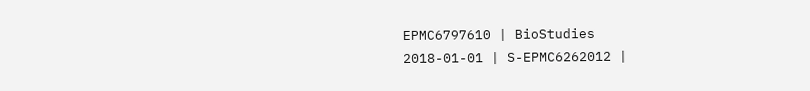EPMC6797610 | BioStudies
2018-01-01 | S-EPMC6262012 |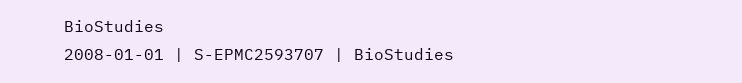BioStudies
2008-01-01 | S-EPMC2593707 | BioStudies